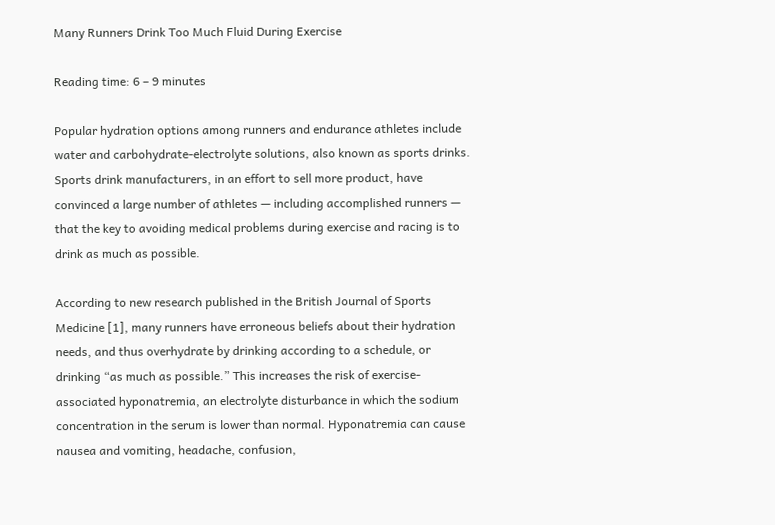Many Runners Drink Too Much Fluid During Exercise

Reading time: 6 – 9 minutes

Popular hydration options among runners and endurance athletes include water and carbohydrate-electrolyte solutions, also known as sports drinks. Sports drink manufacturers, in an effort to sell more product, have convinced a large number of athletes — including accomplished runners — that the key to avoiding medical problems during exercise and racing is to drink as much as possible.

According to new research published in the British Journal of Sports Medicine [1], many runners have erroneous beliefs about their hydration needs, and thus overhydrate by drinking according to a schedule, or drinking “as much as possible.” This increases the risk of exercise-associated hyponatremia, an electrolyte disturbance in which the sodium concentration in the serum is lower than normal. Hyponatremia can cause nausea and vomiting, headache, confusion,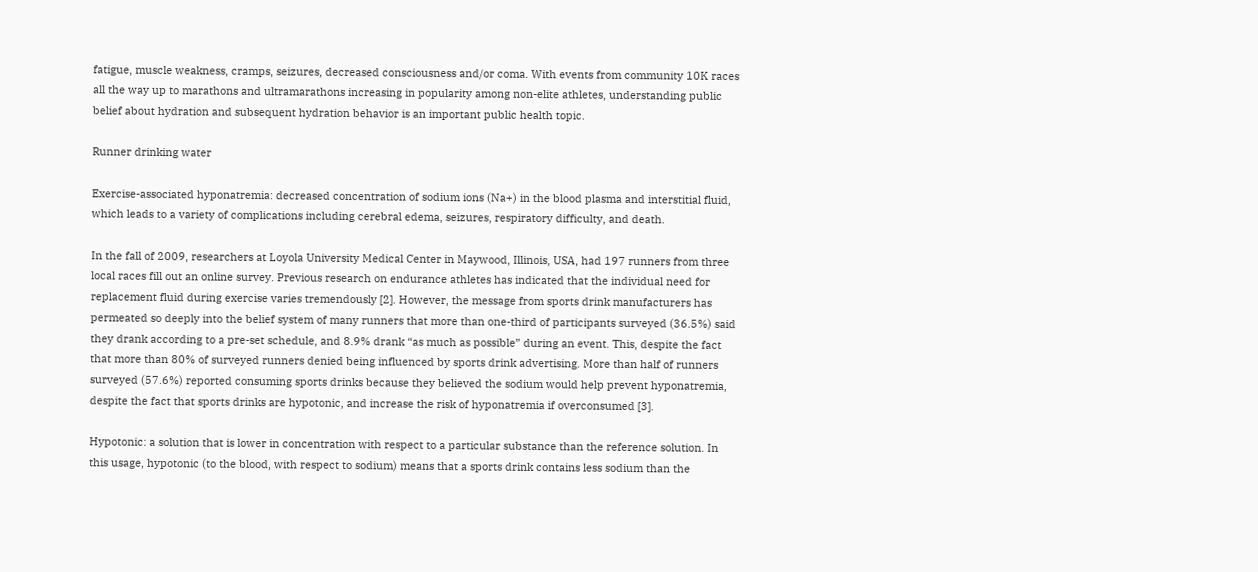fatigue, muscle weakness, cramps, seizures, decreased consciousness and/or coma. With events from community 10K races all the way up to marathons and ultramarathons increasing in popularity among non-elite athletes, understanding public belief about hydration and subsequent hydration behavior is an important public health topic.

Runner drinking water

Exercise-associated hyponatremia: decreased concentration of sodium ions (Na+) in the blood plasma and interstitial fluid, which leads to a variety of complications including cerebral edema, seizures, respiratory difficulty, and death.

In the fall of 2009, researchers at Loyola University Medical Center in Maywood, Illinois, USA, had 197 runners from three local races fill out an online survey. Previous research on endurance athletes has indicated that the individual need for replacement fluid during exercise varies tremendously [2]. However, the message from sports drink manufacturers has permeated so deeply into the belief system of many runners that more than one-third of participants surveyed (36.5%) said they drank according to a pre-set schedule, and 8.9% drank “as much as possible” during an event. This, despite the fact that more than 80% of surveyed runners denied being influenced by sports drink advertising. More than half of runners surveyed (57.6%) reported consuming sports drinks because they believed the sodium would help prevent hyponatremia, despite the fact that sports drinks are hypotonic, and increase the risk of hyponatremia if overconsumed [3].

Hypotonic: a solution that is lower in concentration with respect to a particular substance than the reference solution. In this usage, hypotonic (to the blood, with respect to sodium) means that a sports drink contains less sodium than the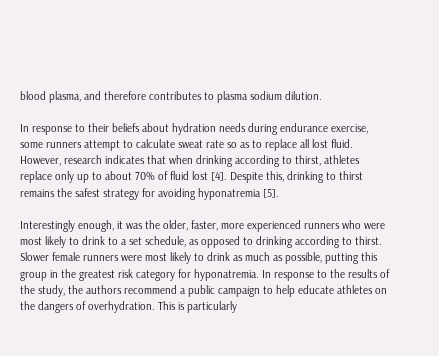blood plasma, and therefore contributes to plasma sodium dilution.

In response to their beliefs about hydration needs during endurance exercise, some runners attempt to calculate sweat rate so as to replace all lost fluid. However, research indicates that when drinking according to thirst, athletes replace only up to about 70% of fluid lost [4]. Despite this, drinking to thirst remains the safest strategy for avoiding hyponatremia [5].

Interestingly enough, it was the older, faster, more experienced runners who were most likely to drink to a set schedule, as opposed to drinking according to thirst. Slower female runners were most likely to drink as much as possible, putting this group in the greatest risk category for hyponatremia. In response to the results of the study, the authors recommend a public campaign to help educate athletes on the dangers of overhydration. This is particularly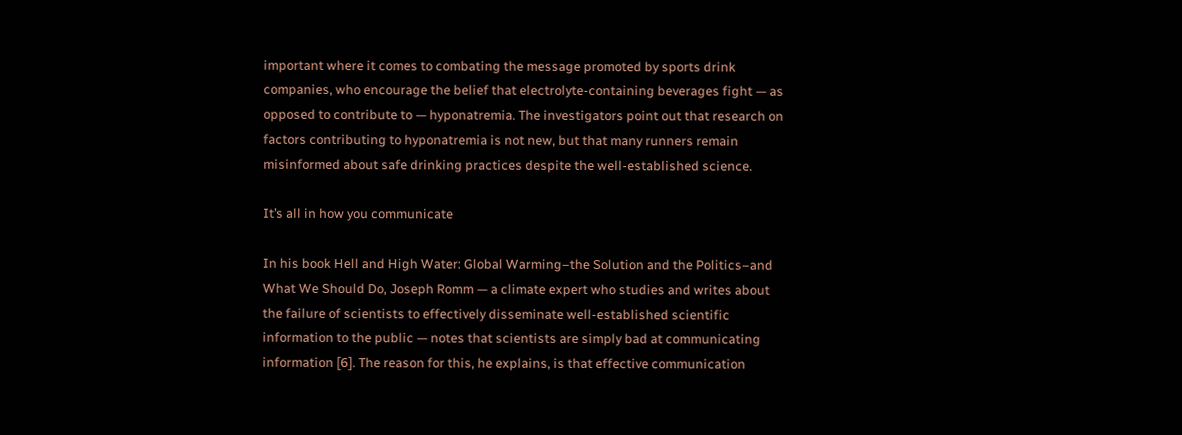important where it comes to combating the message promoted by sports drink companies, who encourage the belief that electrolyte-containing beverages fight — as opposed to contribute to — hyponatremia. The investigators point out that research on factors contributing to hyponatremia is not new, but that many runners remain misinformed about safe drinking practices despite the well-established science.

It’s all in how you communicate

In his book Hell and High Water: Global Warming–the Solution and the Politics–and What We Should Do, Joseph Romm — a climate expert who studies and writes about the failure of scientists to effectively disseminate well-established scientific information to the public — notes that scientists are simply bad at communicating information [6]. The reason for this, he explains, is that effective communication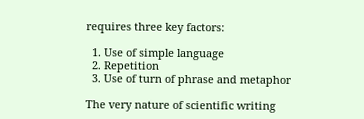requires three key factors:

  1. Use of simple language
  2. Repetition
  3. Use of turn of phrase and metaphor

The very nature of scientific writing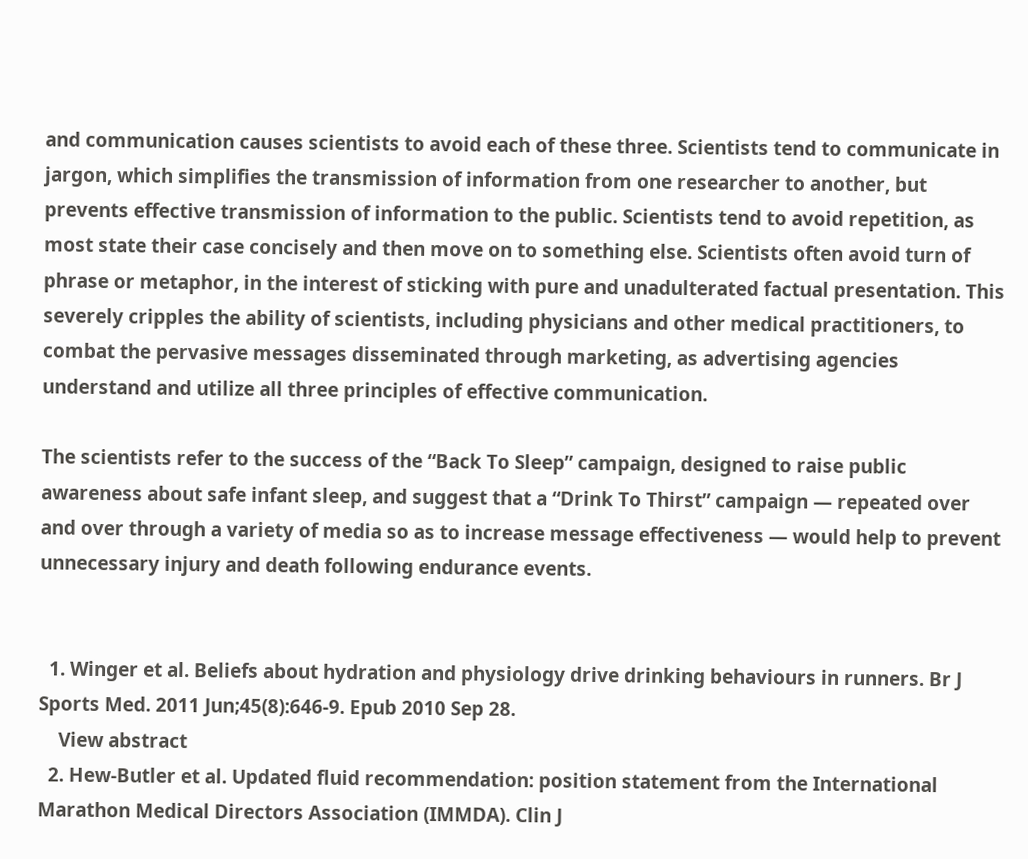and communication causes scientists to avoid each of these three. Scientists tend to communicate in jargon, which simplifies the transmission of information from one researcher to another, but prevents effective transmission of information to the public. Scientists tend to avoid repetition, as most state their case concisely and then move on to something else. Scientists often avoid turn of phrase or metaphor, in the interest of sticking with pure and unadulterated factual presentation. This severely cripples the ability of scientists, including physicians and other medical practitioners, to combat the pervasive messages disseminated through marketing, as advertising agencies understand and utilize all three principles of effective communication.

The scientists refer to the success of the “Back To Sleep” campaign, designed to raise public awareness about safe infant sleep, and suggest that a “Drink To Thirst” campaign — repeated over and over through a variety of media so as to increase message effectiveness — would help to prevent unnecessary injury and death following endurance events.


  1. Winger et al. Beliefs about hydration and physiology drive drinking behaviours in runners. Br J Sports Med. 2011 Jun;45(8):646-9. Epub 2010 Sep 28.
    View abstract
  2. Hew-Butler et al. Updated fluid recommendation: position statement from the International Marathon Medical Directors Association (IMMDA). Clin J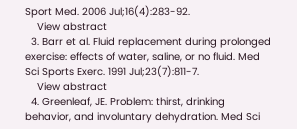Sport Med. 2006 Jul;16(4):283-92.
    View abstract
  3. Barr et al. Fluid replacement during prolonged exercise: effects of water, saline, or no fluid. Med Sci Sports Exerc. 1991 Jul;23(7):811-7.
    View abstract
  4. Greenleaf, JE. Problem: thirst, drinking behavior, and involuntary dehydration. Med Sci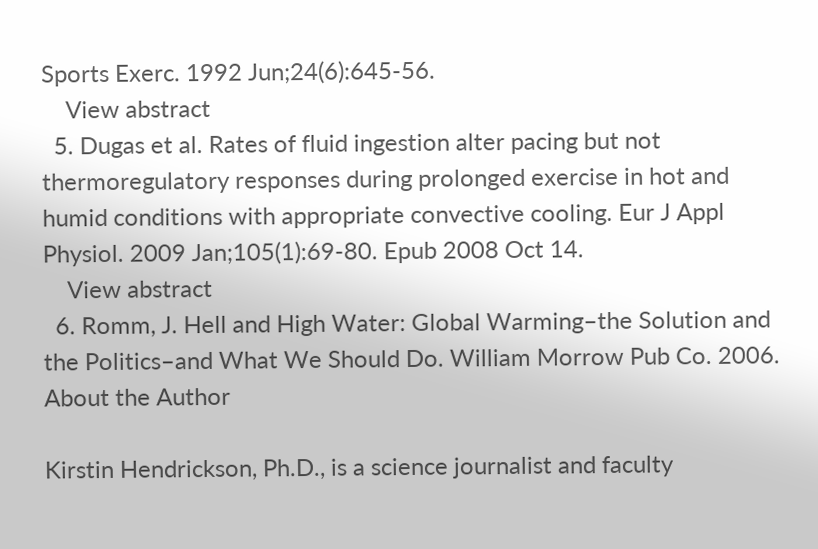Sports Exerc. 1992 Jun;24(6):645-56.
    View abstract
  5. Dugas et al. Rates of fluid ingestion alter pacing but not thermoregulatory responses during prolonged exercise in hot and humid conditions with appropriate convective cooling. Eur J Appl Physiol. 2009 Jan;105(1):69-80. Epub 2008 Oct 14.
    View abstract
  6. Romm, J. Hell and High Water: Global Warming–the Solution and the Politics–and What We Should Do. William Morrow Pub Co. 2006.
About the Author

Kirstin Hendrickson, Ph.D., is a science journalist and faculty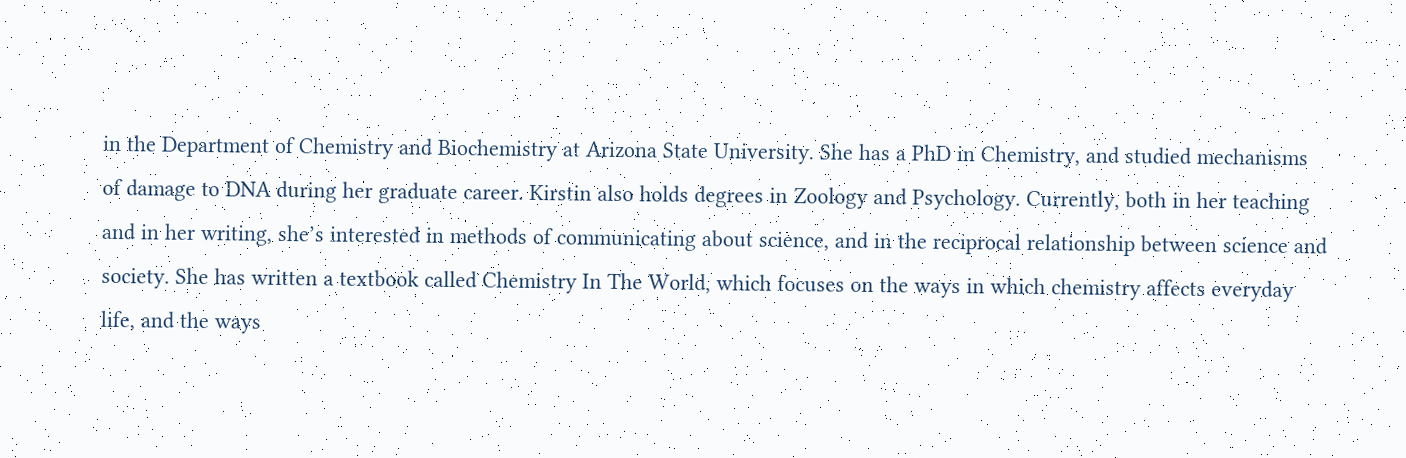in the Department of Chemistry and Biochemistry at Arizona State University. She has a PhD in Chemistry, and studied mechanisms of damage to DNA during her graduate career. Kirstin also holds degrees in Zoology and Psychology. Currently, both in her teaching and in her writing, she’s interested in methods of communicating about science, and in the reciprocal relationship between science and society. She has written a textbook called Chemistry In The World, which focuses on the ways in which chemistry affects everyday life, and the ways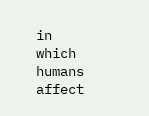in which humans affect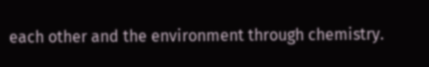each other and the environment through chemistry.